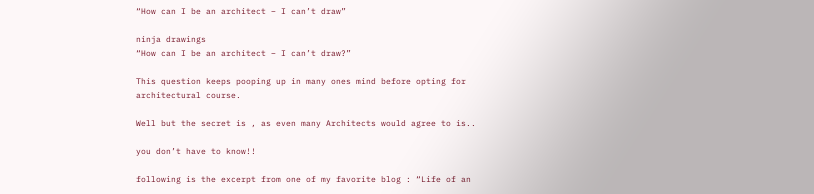“How can I be an architect – I can’t draw”

ninja drawings
“How can I be an architect – I can’t draw?”

This question keeps pooping up in many ones mind before opting for architectural course.

Well but the secret is , as even many Architects would agree to is..

you don’t have to know!!

following is the excerpt from one of my favorite blog : “Life of an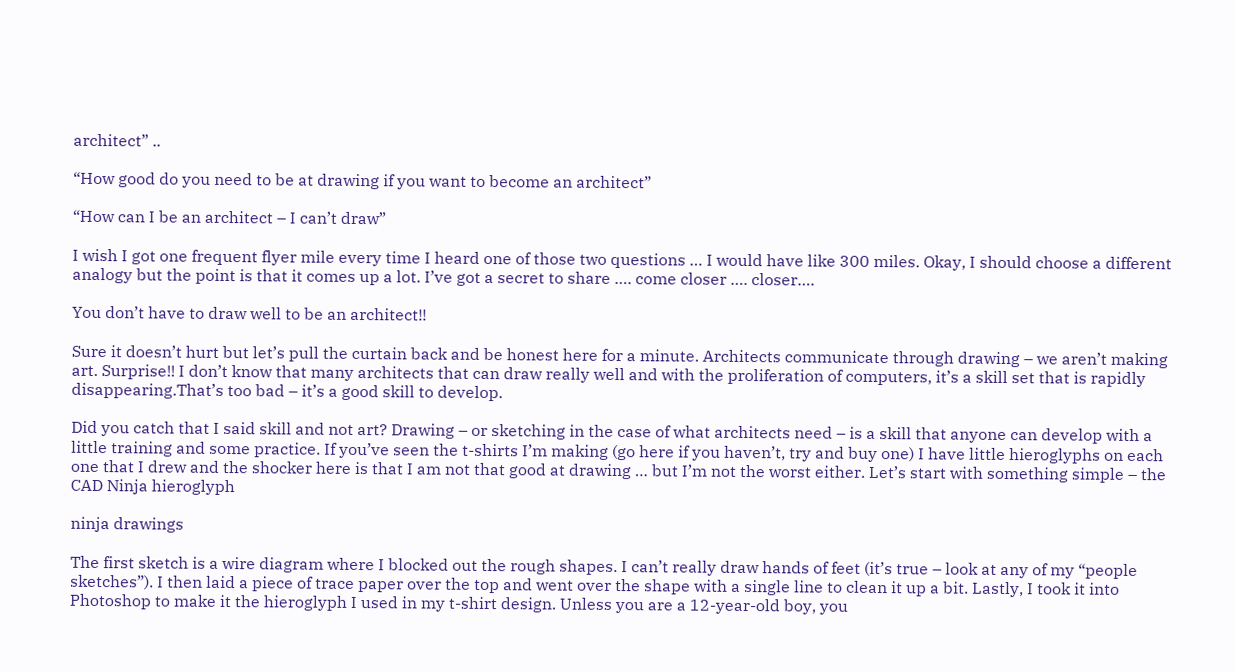architect” ..

“How good do you need to be at drawing if you want to become an architect”

“How can I be an architect – I can’t draw”

I wish I got one frequent flyer mile every time I heard one of those two questions … I would have like 300 miles. Okay, I should choose a different analogy but the point is that it comes up a lot. I’ve got a secret to share …. come closer …. closer….

You don’t have to draw well to be an architect!!

Sure it doesn’t hurt but let’s pull the curtain back and be honest here for a minute. Architects communicate through drawing – we aren’t making art. Surprise!! I don’t know that many architects that can draw really well and with the proliferation of computers, it’s a skill set that is rapidly disappearing.That’s too bad – it’s a good skill to develop.

Did you catch that I said skill and not art? Drawing – or sketching in the case of what architects need – is a skill that anyone can develop with a little training and some practice. If you’ve seen the t-shirts I’m making (go here if you haven’t, try and buy one) I have little hieroglyphs on each one that I drew and the shocker here is that I am not that good at drawing … but I’m not the worst either. Let’s start with something simple – the CAD Ninja hieroglyph

ninja drawings

The first sketch is a wire diagram where I blocked out the rough shapes. I can’t really draw hands of feet (it’s true – look at any of my “people sketches”). I then laid a piece of trace paper over the top and went over the shape with a single line to clean it up a bit. Lastly, I took it into Photoshop to make it the hieroglyph I used in my t-shirt design. Unless you are a 12-year-old boy, you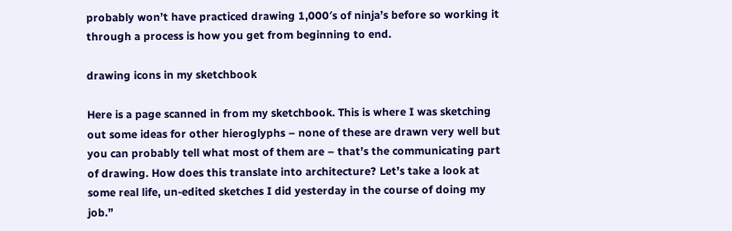probably won’t have practiced drawing 1,000′s of ninja’s before so working it through a process is how you get from beginning to end.

drawing icons in my sketchbook

Here is a page scanned in from my sketchbook. This is where I was sketching out some ideas for other hieroglyphs – none of these are drawn very well but you can probably tell what most of them are – that’s the communicating part of drawing. How does this translate into architecture? Let’s take a look at some real life, un-edited sketches I did yesterday in the course of doing my job.”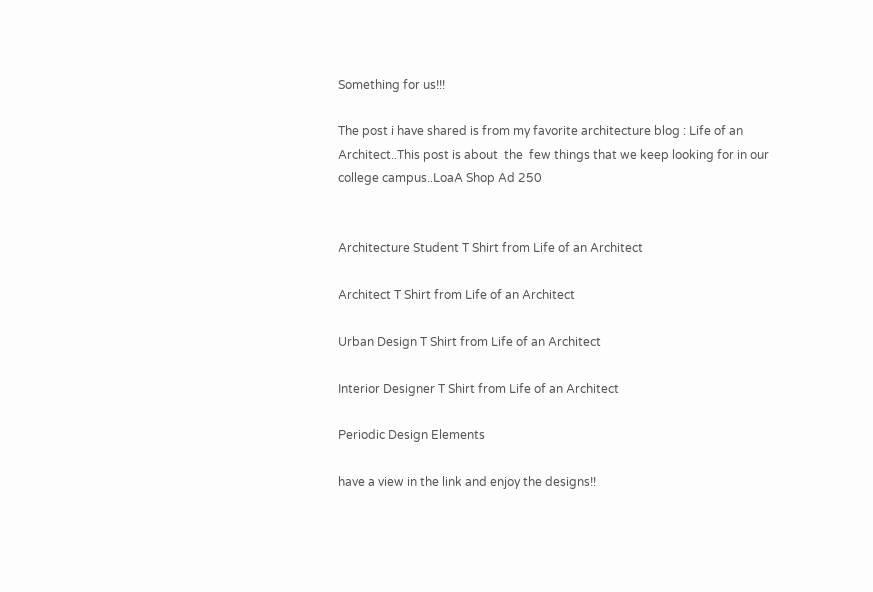Something for us!!!

The post i have shared is from my favorite architecture blog : Life of an Architect..This post is about  the  few things that we keep looking for in our college campus..LoaA Shop Ad 250


Architecture Student T Shirt from Life of an Architect

Architect T Shirt from Life of an Architect

Urban Design T Shirt from Life of an Architect

Interior Designer T Shirt from Life of an Architect

Periodic Design Elements

have a view in the link and enjoy the designs!!